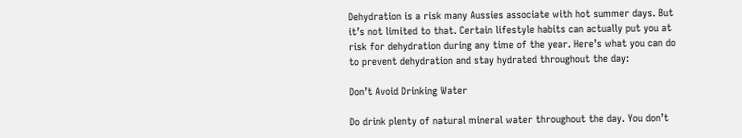Dehydration is a risk many Aussies associate with hot summer days. But it’s not limited to that. Certain lifestyle habits can actually put you at risk for dehydration during any time of the year. Here’s what you can do to prevent dehydration and stay hydrated throughout the day:

Don’t Avoid Drinking Water

Do drink plenty of natural mineral water throughout the day. You don’t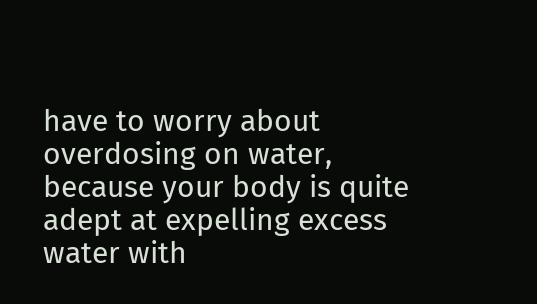have to worry about overdosing on water, because your body is quite adept at expelling excess water with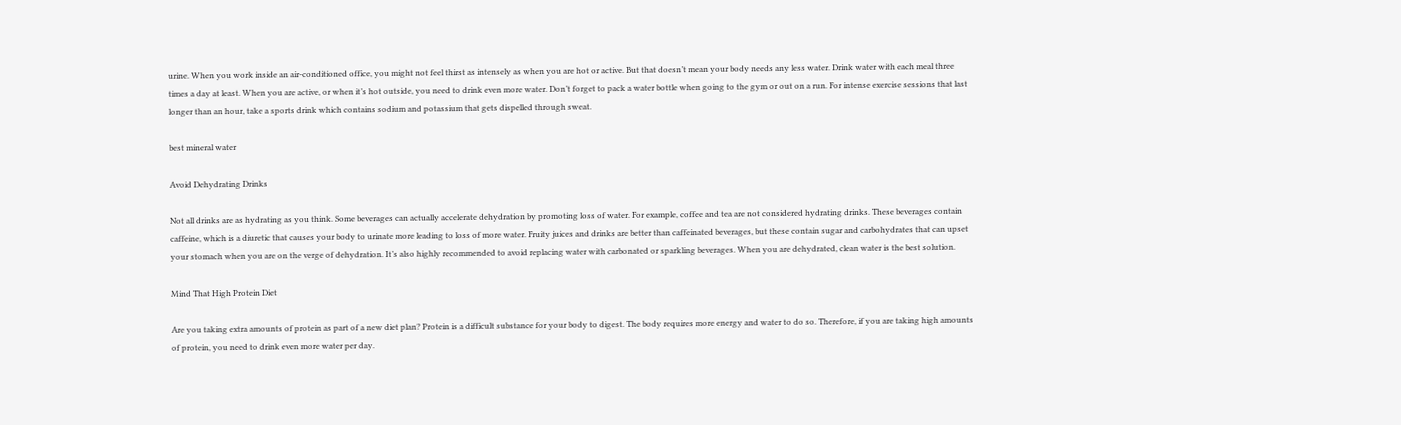urine. When you work inside an air-conditioned office, you might not feel thirst as intensely as when you are hot or active. But that doesn’t mean your body needs any less water. Drink water with each meal three times a day at least. When you are active, or when it’s hot outside, you need to drink even more water. Don’t forget to pack a water bottle when going to the gym or out on a run. For intense exercise sessions that last longer than an hour, take a sports drink which contains sodium and potassium that gets dispelled through sweat.

best mineral water

Avoid Dehydrating Drinks

Not all drinks are as hydrating as you think. Some beverages can actually accelerate dehydration by promoting loss of water. For example, coffee and tea are not considered hydrating drinks. These beverages contain caffeine, which is a diuretic that causes your body to urinate more leading to loss of more water. Fruity juices and drinks are better than caffeinated beverages, but these contain sugar and carbohydrates that can upset your stomach when you are on the verge of dehydration. It’s also highly recommended to avoid replacing water with carbonated or sparkling beverages. When you are dehydrated, clean water is the best solution.

Mind That High Protein Diet

Are you taking extra amounts of protein as part of a new diet plan? Protein is a difficult substance for your body to digest. The body requires more energy and water to do so. Therefore, if you are taking high amounts of protein, you need to drink even more water per day.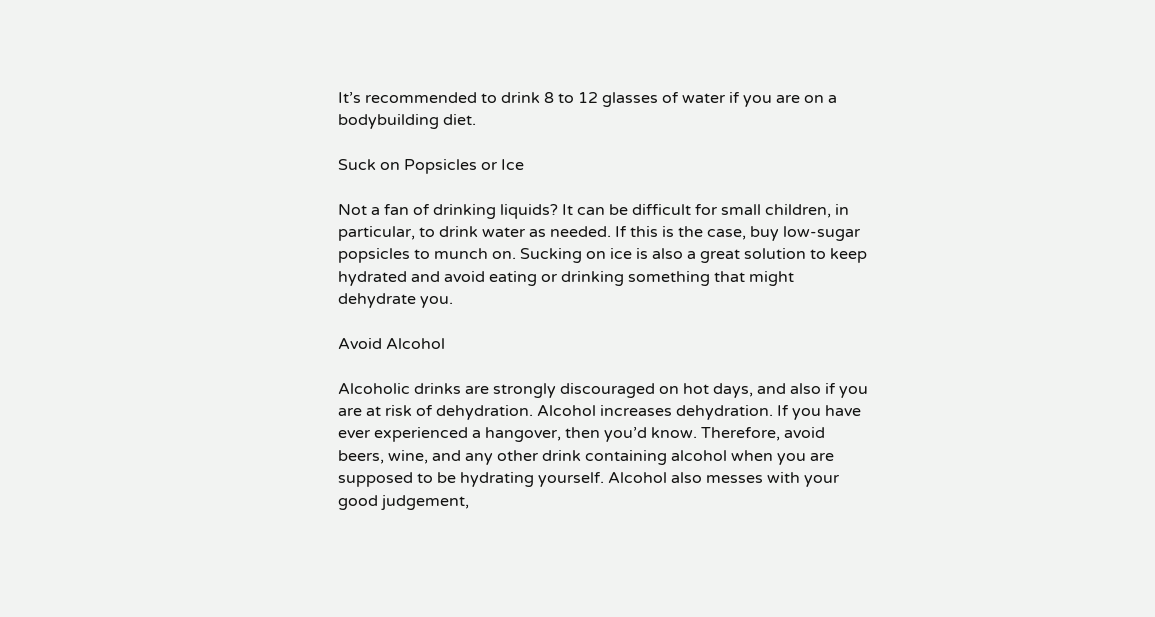It’s recommended to drink 8 to 12 glasses of water if you are on a bodybuilding diet.

Suck on Popsicles or Ice

Not a fan of drinking liquids? It can be difficult for small children, in particular, to drink water as needed. If this is the case, buy low-sugar popsicles to munch on. Sucking on ice is also a great solution to keep hydrated and avoid eating or drinking something that might dehydrate you.

Avoid Alcohol

Alcoholic drinks are strongly discouraged on hot days, and also if you are at risk of dehydration. Alcohol increases dehydration. If you have ever experienced a hangover, then you’d know. Therefore, avoid beers, wine, and any other drink containing alcohol when you are supposed to be hydrating yourself. Alcohol also messes with your good judgement,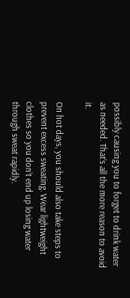possibly causing you to forget to drink water as needed. That’s all the more reason to avoid it.

On hot days, you should also take steps to prevent excess sweating. Wear lightweight clothes so you don’t end up losing water through sweat rapidly.